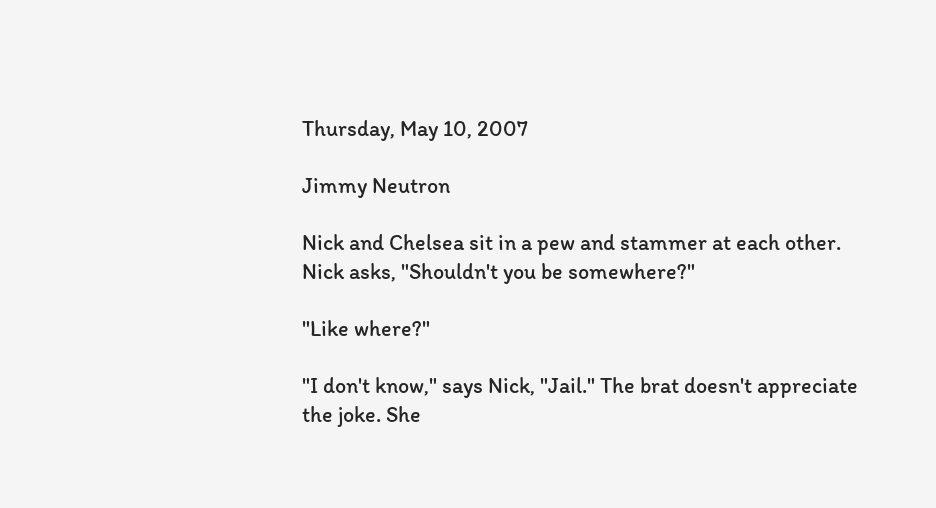Thursday, May 10, 2007

Jimmy Neutron

Nick and Chelsea sit in a pew and stammer at each other. Nick asks, "Shouldn't you be somewhere?"

"Like where?"

"I don't know," says Nick, "Jail." The brat doesn't appreciate the joke. She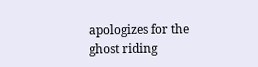apologizes for the ghost riding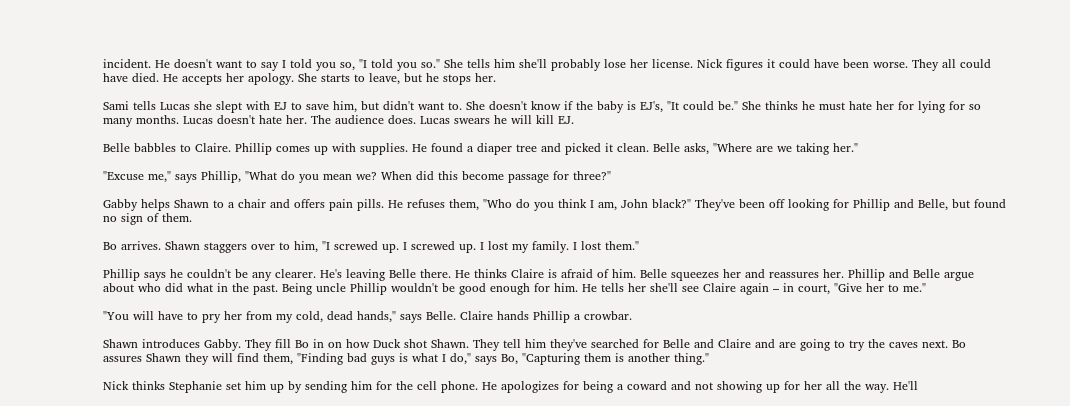incident. He doesn't want to say I told you so, "I told you so." She tells him she'll probably lose her license. Nick figures it could have been worse. They all could have died. He accepts her apology. She starts to leave, but he stops her.

Sami tells Lucas she slept with EJ to save him, but didn't want to. She doesn't know if the baby is EJ's, "It could be." She thinks he must hate her for lying for so many months. Lucas doesn't hate her. The audience does. Lucas swears he will kill EJ.

Belle babbles to Claire. Phillip comes up with supplies. He found a diaper tree and picked it clean. Belle asks, "Where are we taking her."

"Excuse me," says Phillip, "What do you mean we? When did this become passage for three?"

Gabby helps Shawn to a chair and offers pain pills. He refuses them, "Who do you think I am, John black?" They've been off looking for Phillip and Belle, but found no sign of them.

Bo arrives. Shawn staggers over to him, "I screwed up. I screwed up. I lost my family. I lost them."

Phillip says he couldn't be any clearer. He's leaving Belle there. He thinks Claire is afraid of him. Belle squeezes her and reassures her. Phillip and Belle argue about who did what in the past. Being uncle Phillip wouldn't be good enough for him. He tells her she'll see Claire again – in court, "Give her to me."

"You will have to pry her from my cold, dead hands," says Belle. Claire hands Phillip a crowbar.

Shawn introduces Gabby. They fill Bo in on how Duck shot Shawn. They tell him they've searched for Belle and Claire and are going to try the caves next. Bo assures Shawn they will find them, "Finding bad guys is what I do," says Bo, "Capturing them is another thing."

Nick thinks Stephanie set him up by sending him for the cell phone. He apologizes for being a coward and not showing up for her all the way. He'll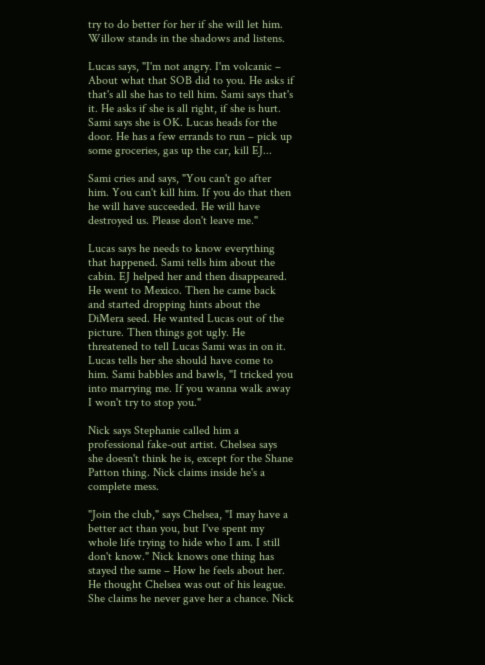try to do better for her if she will let him. Willow stands in the shadows and listens.

Lucas says, "I'm not angry. I'm volcanic – About what that SOB did to you. He asks if that's all she has to tell him. Sami says that's it. He asks if she is all right, if she is hurt. Sami says she is OK. Lucas heads for the door. He has a few errands to run – pick up some groceries, gas up the car, kill EJ...

Sami cries and says, "You can't go after him. You can't kill him. If you do that then he will have succeeded. He will have destroyed us. Please don't leave me."

Lucas says he needs to know everything that happened. Sami tells him about the cabin. EJ helped her and then disappeared. He went to Mexico. Then he came back and started dropping hints about the DiMera seed. He wanted Lucas out of the picture. Then things got ugly. He threatened to tell Lucas Sami was in on it. Lucas tells her she should have come to him. Sami babbles and bawls, "I tricked you into marrying me. If you wanna walk away I won't try to stop you."

Nick says Stephanie called him a professional fake-out artist. Chelsea says she doesn't think he is, except for the Shane Patton thing. Nick claims inside he's a complete mess.

"Join the club," says Chelsea, "I may have a better act than you, but I've spent my whole life trying to hide who I am. I still don't know." Nick knows one thing has stayed the same – How he feels about her. He thought Chelsea was out of his league. She claims he never gave her a chance. Nick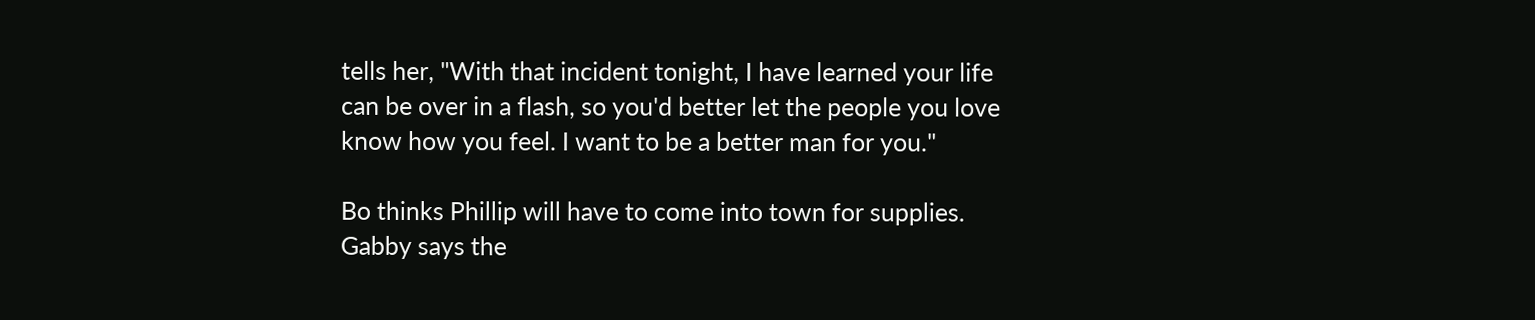tells her, "With that incident tonight, I have learned your life can be over in a flash, so you'd better let the people you love know how you feel. I want to be a better man for you."

Bo thinks Phillip will have to come into town for supplies. Gabby says the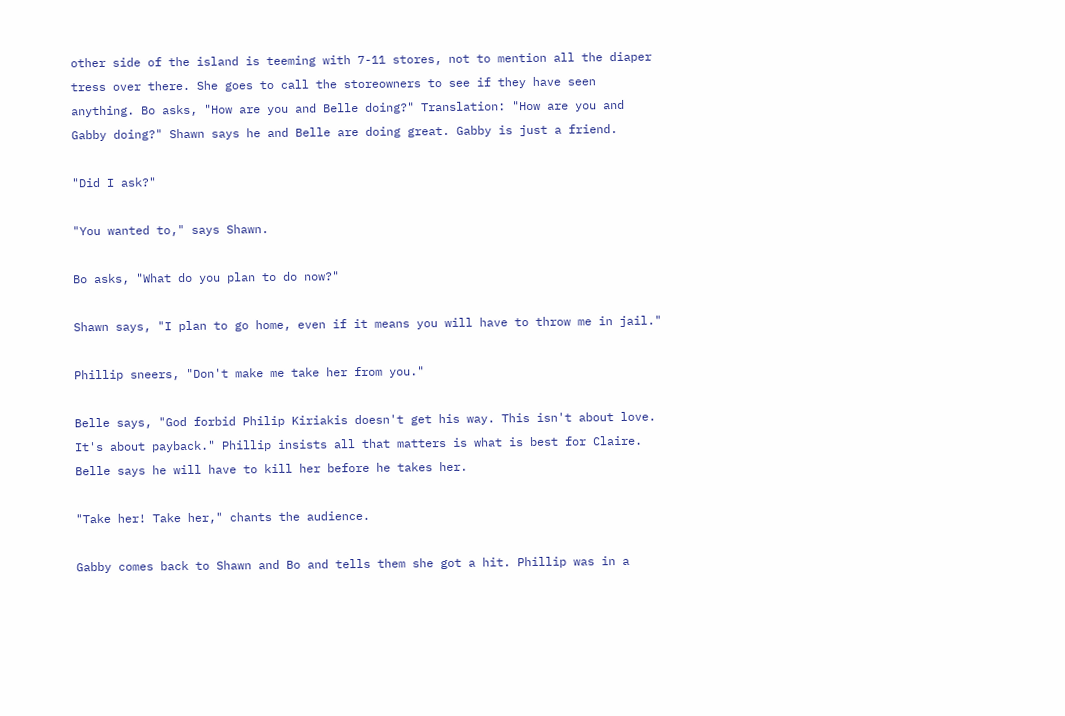other side of the island is teeming with 7-11 stores, not to mention all the diaper tress over there. She goes to call the storeowners to see if they have seen anything. Bo asks, "How are you and Belle doing?" Translation: "How are you and Gabby doing?" Shawn says he and Belle are doing great. Gabby is just a friend.

"Did I ask?"

"You wanted to," says Shawn.

Bo asks, "What do you plan to do now?"

Shawn says, "I plan to go home, even if it means you will have to throw me in jail."

Phillip sneers, "Don't make me take her from you."

Belle says, "God forbid Philip Kiriakis doesn't get his way. This isn't about love. It's about payback." Phillip insists all that matters is what is best for Claire. Belle says he will have to kill her before he takes her.

"Take her! Take her," chants the audience.

Gabby comes back to Shawn and Bo and tells them she got a hit. Phillip was in a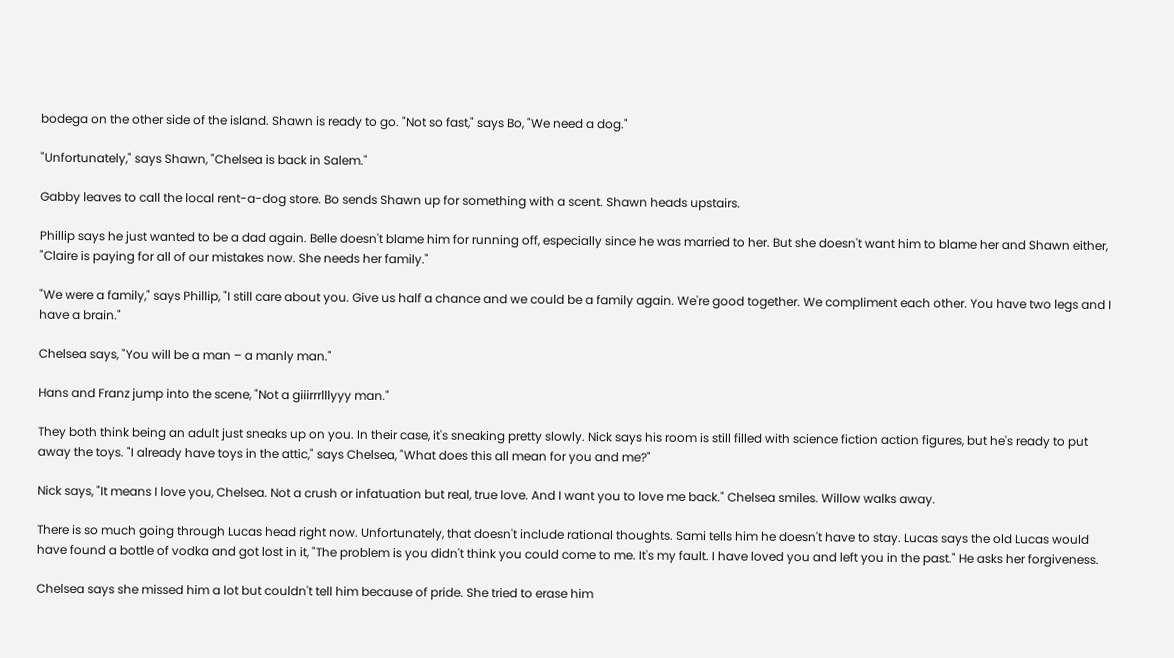bodega on the other side of the island. Shawn is ready to go. "Not so fast," says Bo, "We need a dog."

"Unfortunately," says Shawn, "Chelsea is back in Salem."

Gabby leaves to call the local rent-a-dog store. Bo sends Shawn up for something with a scent. Shawn heads upstairs.

Phillip says he just wanted to be a dad again. Belle doesn't blame him for running off, especially since he was married to her. But she doesn't want him to blame her and Shawn either, "Claire is paying for all of our mistakes now. She needs her family."

"We were a family," says Phillip, "I still care about you. Give us half a chance and we could be a family again. We're good together. We compliment each other. You have two legs and I have a brain."

Chelsea says, "You will be a man – a manly man."

Hans and Franz jump into the scene, "Not a giiirrrlllyyy man."

They both think being an adult just sneaks up on you. In their case, it's sneaking pretty slowly. Nick says his room is still filled with science fiction action figures, but he's ready to put away the toys. "I already have toys in the attic," says Chelsea, "What does this all mean for you and me?"

Nick says, "It means I love you, Chelsea. Not a crush or infatuation but real, true love. And I want you to love me back." Chelsea smiles. Willow walks away.

There is so much going through Lucas head right now. Unfortunately, that doesn't include rational thoughts. Sami tells him he doesn't have to stay. Lucas says the old Lucas would have found a bottle of vodka and got lost in it, "The problem is you didn't think you could come to me. It's my fault. I have loved you and left you in the past." He asks her forgiveness.

Chelsea says she missed him a lot but couldn't tell him because of pride. She tried to erase him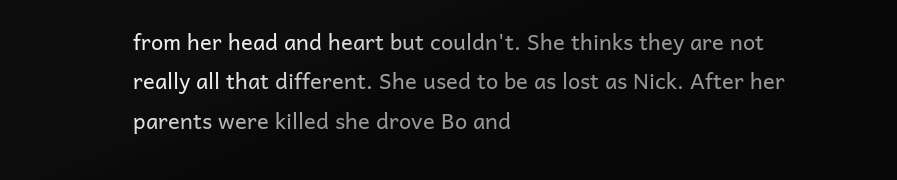from her head and heart but couldn't. She thinks they are not really all that different. She used to be as lost as Nick. After her parents were killed she drove Bo and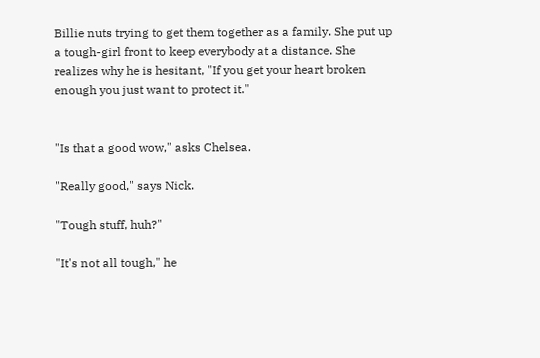Billie nuts trying to get them together as a family. She put up a tough-girl front to keep everybody at a distance. She realizes why he is hesitant, "If you get your heart broken enough you just want to protect it."


"Is that a good wow," asks Chelsea.

"Really good," says Nick.

"Tough stuff, huh?"

"It's not all tough," he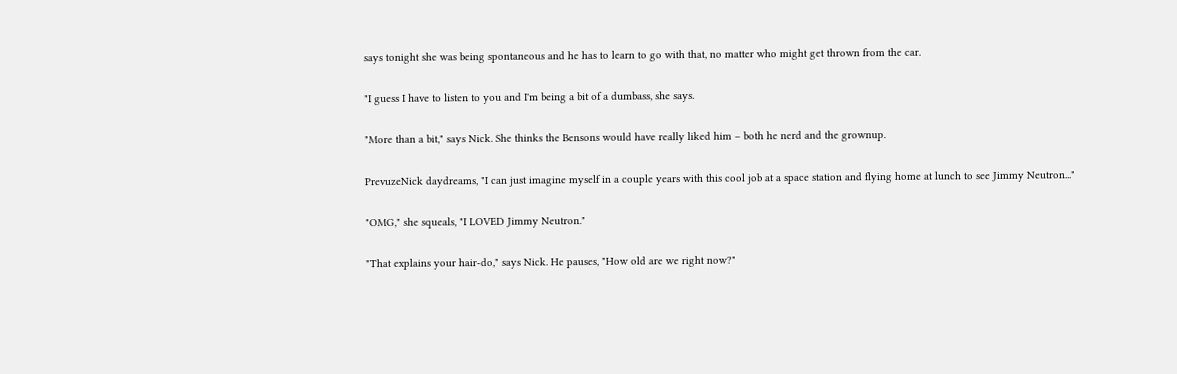says tonight she was being spontaneous and he has to learn to go with that, no matter who might get thrown from the car.

"I guess I have to listen to you and I'm being a bit of a dumbass, she says.

"More than a bit," says Nick. She thinks the Bensons would have really liked him – both he nerd and the grownup.

PrevuzeNick daydreams, "I can just imagine myself in a couple years with this cool job at a space station and flying home at lunch to see Jimmy Neutron..."

"OMG," she squeals, "I LOVED Jimmy Neutron."

"That explains your hair-do," says Nick. He pauses, "How old are we right now?"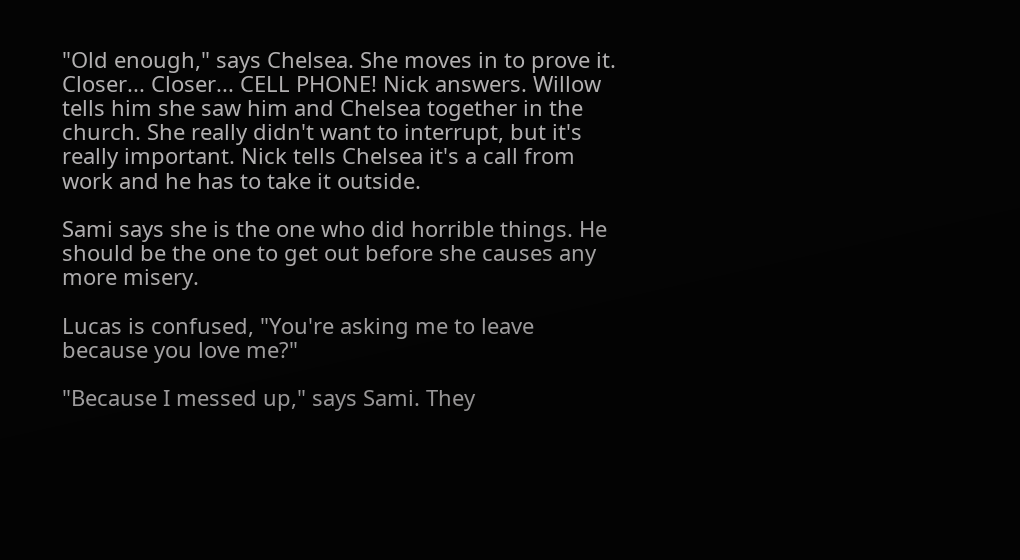"Old enough," says Chelsea. She moves in to prove it. Closer... Closer... CELL PHONE! Nick answers. Willow tells him she saw him and Chelsea together in the church. She really didn't want to interrupt, but it's really important. Nick tells Chelsea it's a call from work and he has to take it outside.

Sami says she is the one who did horrible things. He should be the one to get out before she causes any more misery.

Lucas is confused, "You're asking me to leave because you love me?"

"Because I messed up," says Sami. They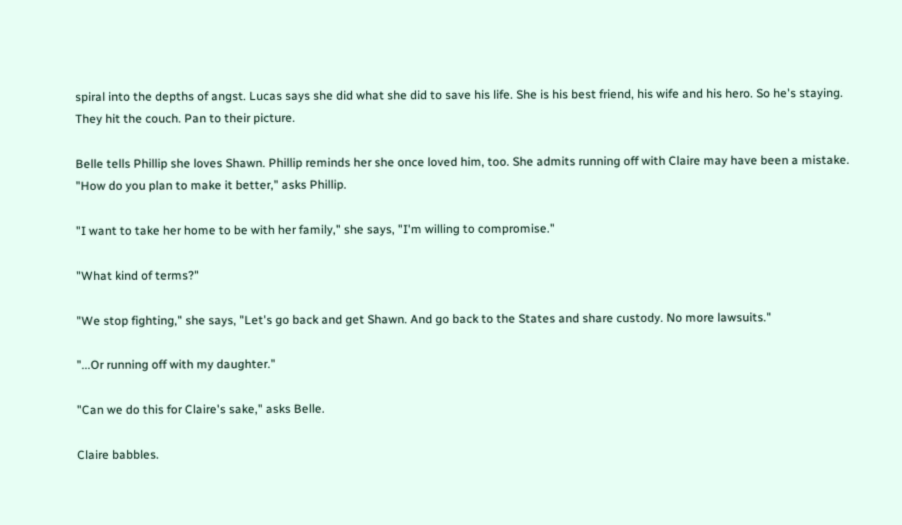spiral into the depths of angst. Lucas says she did what she did to save his life. She is his best friend, his wife and his hero. So he's staying. They hit the couch. Pan to their picture.

Belle tells Phillip she loves Shawn. Phillip reminds her she once loved him, too. She admits running off with Claire may have been a mistake. "How do you plan to make it better," asks Phillip.

"I want to take her home to be with her family," she says, "I'm willing to compromise."

"What kind of terms?"

"We stop fighting," she says, "Let's go back and get Shawn. And go back to the States and share custody. No more lawsuits."

"...Or running off with my daughter."

"Can we do this for Claire's sake," asks Belle.

Claire babbles.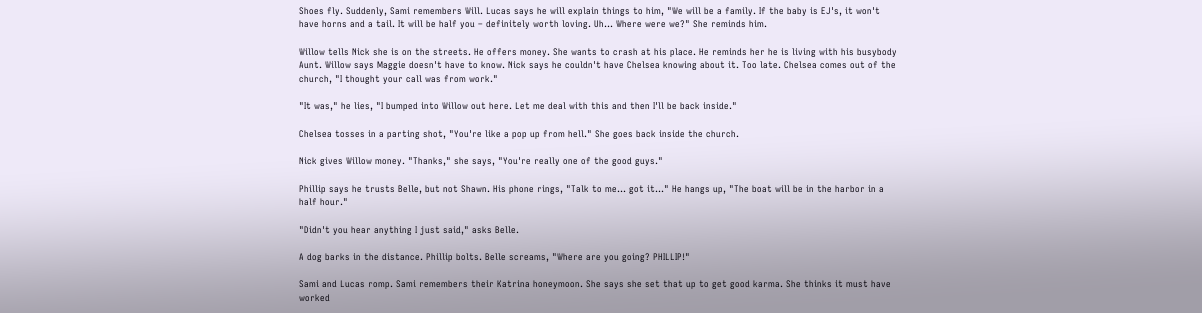Shoes fly. Suddenly, Sami remembers Will. Lucas says he will explain things to him, "We will be a family. If the baby is EJ's, it won't have horns and a tail. It will be half you – definitely worth loving. Uh... Where were we?" She reminds him.

Willow tells Nick she is on the streets. He offers money. She wants to crash at his place. He reminds her he is living with his busybody Aunt. Willow says Maggie doesn't have to know. Nick says he couldn't have Chelsea knowing about it. Too late. Chelsea comes out of the church, "I thought your call was from work."

"It was," he lies, "I bumped into Willow out here. Let me deal with this and then I'll be back inside."

Chelsea tosses in a parting shot, "You're like a pop up from hell." She goes back inside the church.

Nick gives Willow money. "Thanks," she says, "You're really one of the good guys."

Phillip says he trusts Belle, but not Shawn. His phone rings, "Talk to me... got it..." He hangs up, "The boat will be in the harbor in a half hour."

"Didn't you hear anything I just said," asks Belle.

A dog barks in the distance. Phillip bolts. Belle screams, "Where are you going? PHILLIP!"

Sami and Lucas romp. Sami remembers their Katrina honeymoon. She says she set that up to get good karma. She thinks it must have worked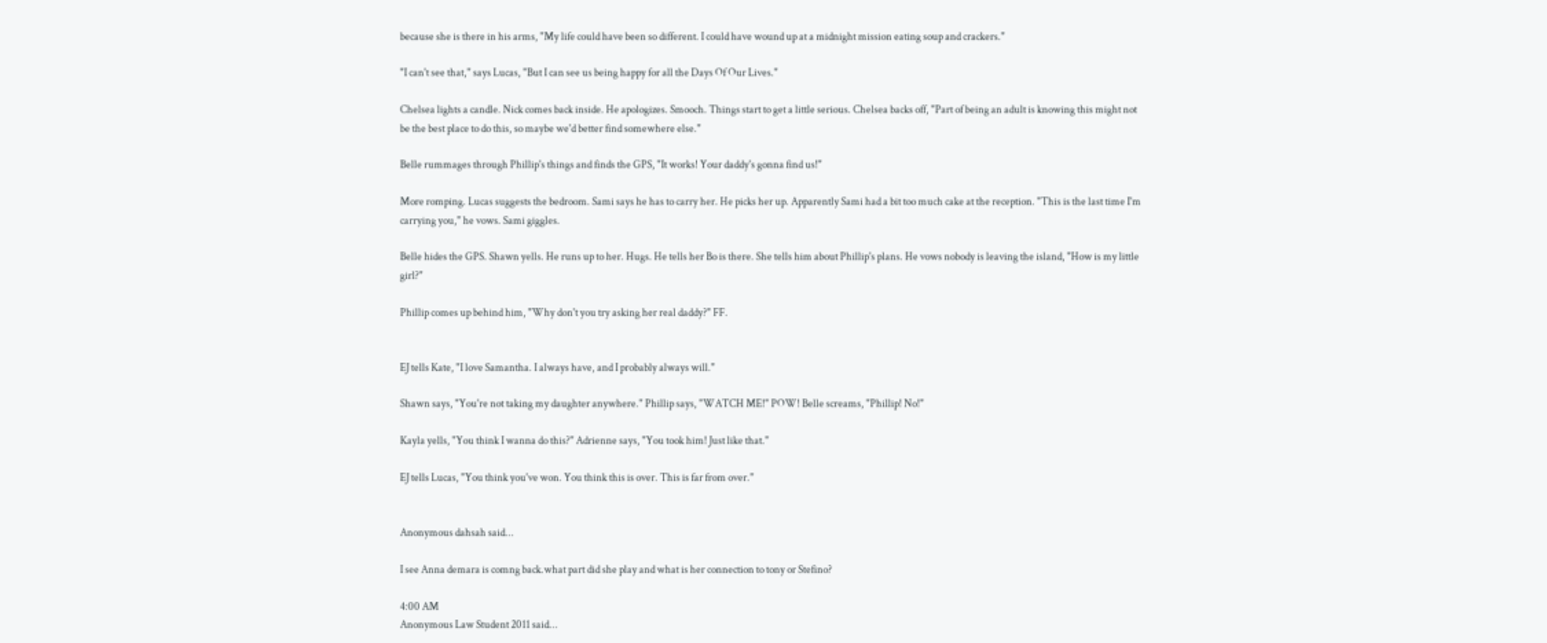because she is there in his arms, "My life could have been so different. I could have wound up at a midnight mission eating soup and crackers."

"I can't see that," says Lucas, "But I can see us being happy for all the Days Of Our Lives."

Chelsea lights a candle. Nick comes back inside. He apologizes. Smooch. Things start to get a little serious. Chelsea backs off, "Part of being an adult is knowing this might not be the best place to do this, so maybe we'd better find somewhere else."

Belle rummages through Phillip's things and finds the GPS, "It works! Your daddy's gonna find us!"

More romping. Lucas suggests the bedroom. Sami says he has to carry her. He picks her up. Apparently Sami had a bit too much cake at the reception. "This is the last time I'm carrying you," he vows. Sami giggles.

Belle hides the GPS. Shawn yells. He runs up to her. Hugs. He tells her Bo is there. She tells him about Phillip's plans. He vows nobody is leaving the island, "How is my little girl?"

Phillip comes up behind him, "Why don't you try asking her real daddy?" FF.


EJ tells Kate, "I love Samantha. I always have, and I probably always will."

Shawn says, "You're not taking my daughter anywhere." Phillip says, "WATCH ME!" POW! Belle screams, "Phillip! No!"

Kayla yells, "You think I wanna do this?" Adrienne says, "You took him! Just like that."

EJ tells Lucas, "You think you've won. You think this is over. This is far from over."


Anonymous dahsah said...

I see Anna demara is comng back.what part did she play and what is her connection to tony or Stefino?

4:00 AM
Anonymous Law Student 2011 said...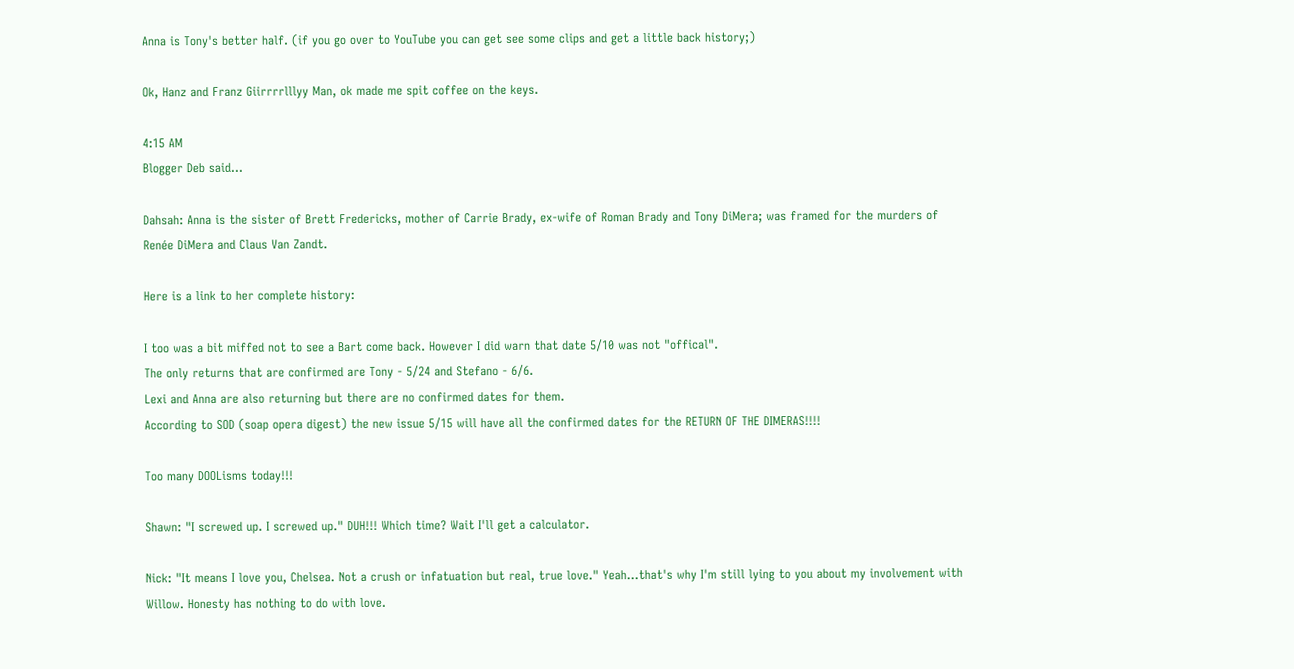Anna is Tony's better half. (if you go over to YouTube you can get see some clips and get a little back history;)

Ok, Hanz and Franz Giirrrrlllyy Man, ok made me spit coffee on the keys.

4:15 AM
Blogger Deb said...

Dahsah: Anna is the sister of Brett Fredericks, mother of Carrie Brady, ex-wife of Roman Brady and Tony DiMera; was framed for the murders of Renée DiMera and Claus Van Zandt.

Here is a link to her complete history:

I too was a bit miffed not to see a Bart come back. However I did warn that date 5/10 was not "offical".
The only returns that are confirmed are Tony - 5/24 and Stefano - 6/6.
Lexi and Anna are also returning but there are no confirmed dates for them.
According to SOD (soap opera digest) the new issue 5/15 will have all the confirmed dates for the RETURN OF THE DIMERAS!!!!

Too many DOOLisms today!!!

Shawn: "I screwed up. I screwed up." DUH!!! Which time? Wait I'll get a calculator.

Nick: "It means I love you, Chelsea. Not a crush or infatuation but real, true love." Yeah...that's why I'm still lying to you about my involvement with Willow. Honesty has nothing to do with love.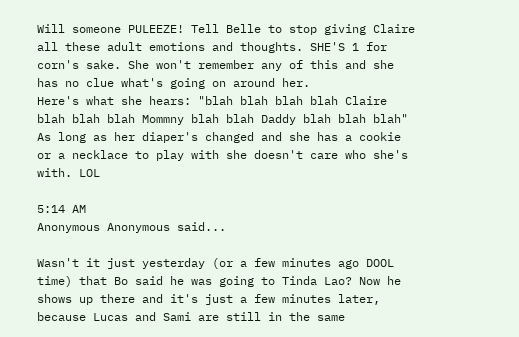Will someone PULEEZE! Tell Belle to stop giving Claire all these adult emotions and thoughts. SHE'S 1 for corn's sake. She won't remember any of this and she has no clue what's going on around her.
Here's what she hears: "blah blah blah blah Claire blah blah blah Mommny blah blah Daddy blah blah blah" As long as her diaper's changed and she has a cookie or a necklace to play with she doesn't care who she's with. LOL

5:14 AM
Anonymous Anonymous said...

Wasn't it just yesterday (or a few minutes ago DOOL time) that Bo said he was going to Tinda Lao? Now he shows up there and it's just a few minutes later, because Lucas and Sami are still in the same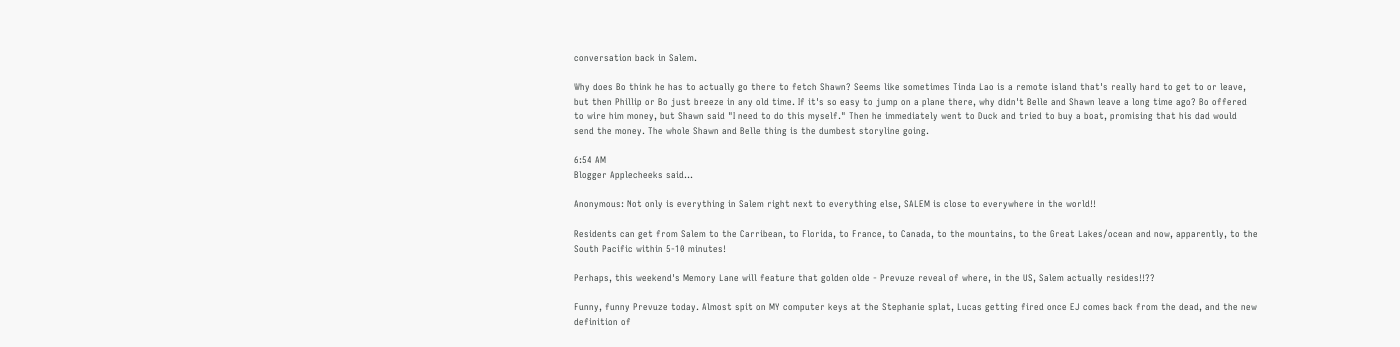conversation back in Salem.

Why does Bo think he has to actually go there to fetch Shawn? Seems like sometimes Tinda Lao is a remote island that's really hard to get to or leave, but then Phillip or Bo just breeze in any old time. If it's so easy to jump on a plane there, why didn't Belle and Shawn leave a long time ago? Bo offered to wire him money, but Shawn said "I need to do this myself." Then he immediately went to Duck and tried to buy a boat, promising that his dad would send the money. The whole Shawn and Belle thing is the dumbest storyline going.

6:54 AM
Blogger Applecheeks said...

Anonymous: Not only is everything in Salem right next to everything else, SALEM is close to everywhere in the world!!

Residents can get from Salem to the Carribean, to Florida, to France, to Canada, to the mountains, to the Great Lakes/ocean and now, apparently, to the South Pacific within 5-10 minutes!

Perhaps, this weekend's Memory Lane will feature that golden olde - Prevuze reveal of where, in the US, Salem actually resides!!??

Funny, funny Prevuze today. Almost spit on MY computer keys at the Stephanie splat, Lucas getting fired once EJ comes back from the dead, and the new definition of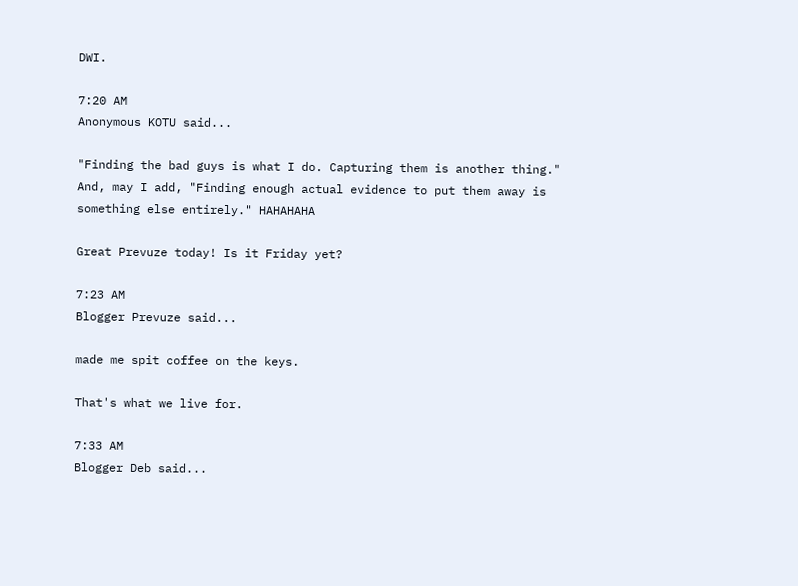DWI.

7:20 AM
Anonymous KOTU said...

"Finding the bad guys is what I do. Capturing them is another thing." And, may I add, "Finding enough actual evidence to put them away is something else entirely." HAHAHAHA

Great Prevuze today! Is it Friday yet?

7:23 AM
Blogger Prevuze said...

made me spit coffee on the keys.

That's what we live for.

7:33 AM
Blogger Deb said...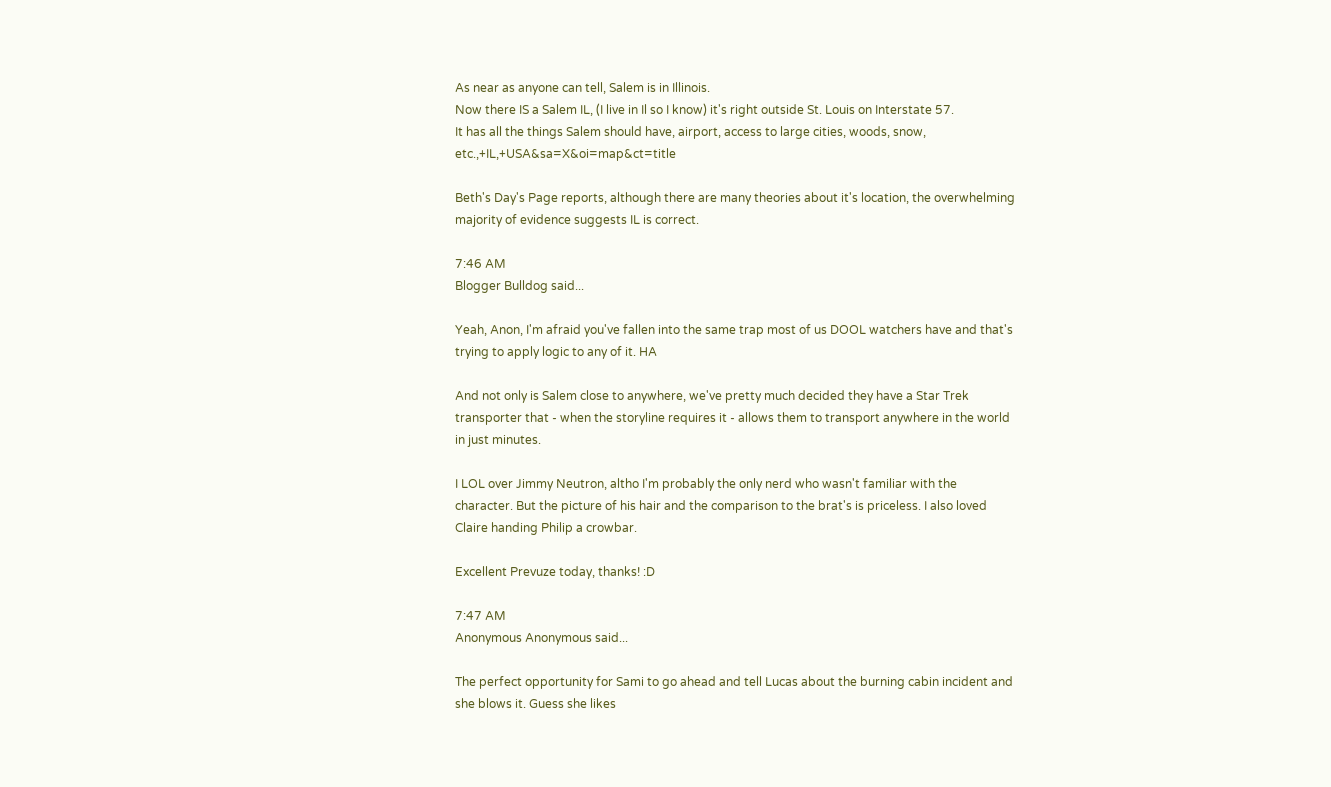As near as anyone can tell, Salem is in Illinois.
Now there IS a Salem IL, (I live in Il so I know) it's right outside St. Louis on Interstate 57.
It has all the things Salem should have, airport, access to large cities, woods, snow, etc.,+IL,+USA&sa=X&oi=map&ct=title

Beth's Day's Page reports, although there are many theories about it's location, the overwhelming majority of evidence suggests IL is correct.

7:46 AM
Blogger Bulldog said...

Yeah, Anon, I'm afraid you've fallen into the same trap most of us DOOL watchers have and that's trying to apply logic to any of it. HA

And not only is Salem close to anywhere, we've pretty much decided they have a Star Trek transporter that - when the storyline requires it - allows them to transport anywhere in the world in just minutes.

I LOL over Jimmy Neutron, altho I'm probably the only nerd who wasn't familiar with the character. But the picture of his hair and the comparison to the brat's is priceless. I also loved Claire handing Philip a crowbar.

Excellent Prevuze today, thanks! :D

7:47 AM
Anonymous Anonymous said...

The perfect opportunity for Sami to go ahead and tell Lucas about the burning cabin incident and she blows it. Guess she likes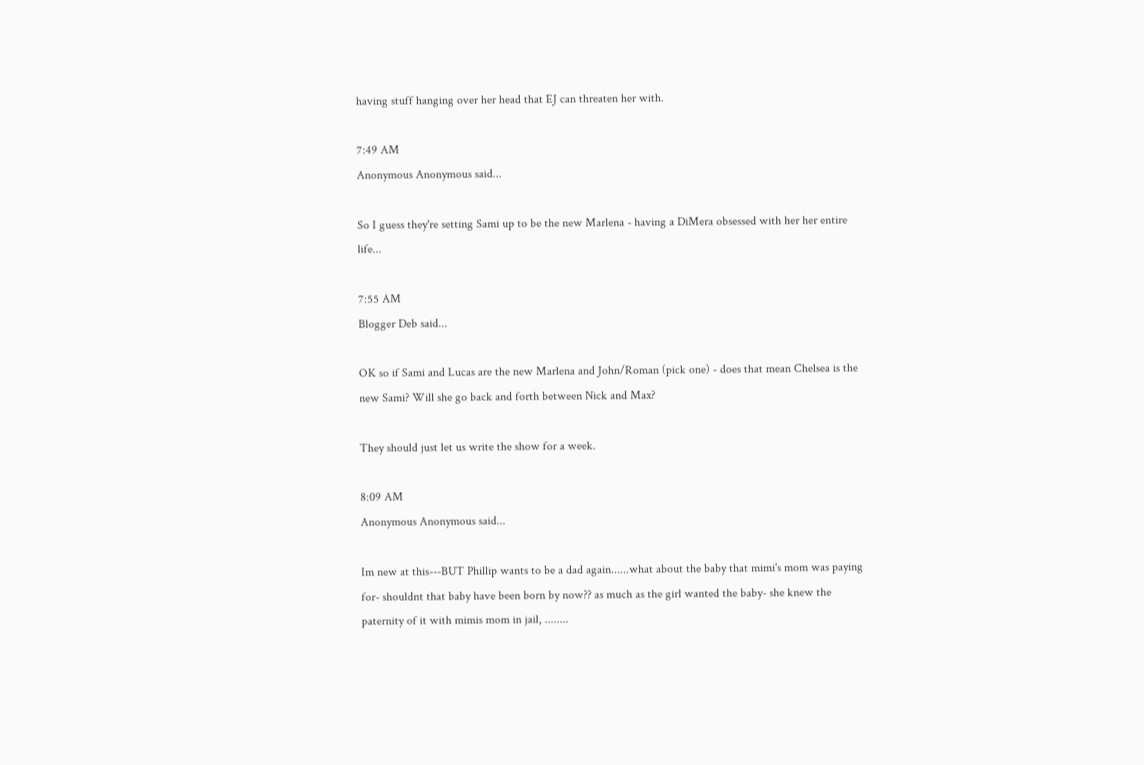having stuff hanging over her head that EJ can threaten her with.

7:49 AM
Anonymous Anonymous said...

So I guess they're setting Sami up to be the new Marlena - having a DiMera obsessed with her her entire life...

7:55 AM
Blogger Deb said...

OK so if Sami and Lucas are the new Marlena and John/Roman (pick one) - does that mean Chelsea is the new Sami? Will she go back and forth between Nick and Max?

They should just let us write the show for a week.

8:09 AM
Anonymous Anonymous said...

Im new at this---BUT Phillip wants to be a dad again......what about the baby that mimi's mom was paying for- shouldnt that baby have been born by now?? as much as the girl wanted the baby- she knew the paternity of it with mimis mom in jail, ........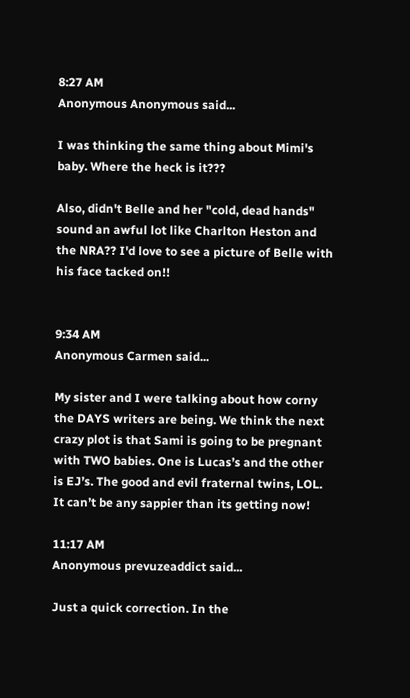8:27 AM
Anonymous Anonymous said...

I was thinking the same thing about Mimi's baby. Where the heck is it???

Also, didn't Belle and her "cold, dead hands" sound an awful lot like Charlton Heston and the NRA?? I'd love to see a picture of Belle with his face tacked on!!


9:34 AM
Anonymous Carmen said...

My sister and I were talking about how corny the DAYS writers are being. We think the next crazy plot is that Sami is going to be pregnant with TWO babies. One is Lucas’s and the other is EJ’s. The good and evil fraternal twins, LOL. It can’t be any sappier than its getting now!

11:17 AM
Anonymous prevuzeaddict said...

Just a quick correction. In the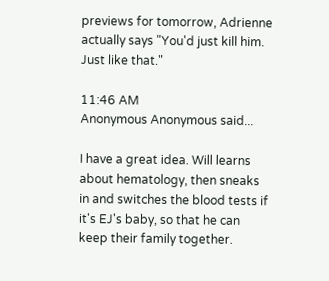previews for tomorrow, Adrienne actually says "You'd just kill him. Just like that."

11:46 AM
Anonymous Anonymous said...

I have a great idea. Will learns about hematology, then sneaks in and switches the blood tests if it's EJ's baby, so that he can keep their family together.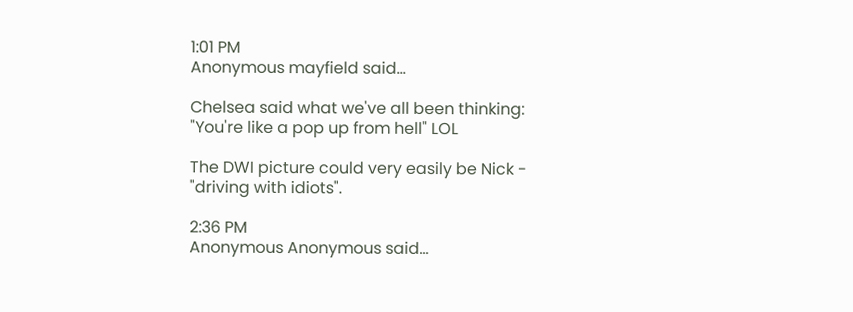1:01 PM
Anonymous mayfield said...

Chelsea said what we've all been thinking: "You're like a pop up from hell" LOL

The DWI picture could very easily be Nick - "driving with idiots".

2:36 PM
Anonymous Anonymous said...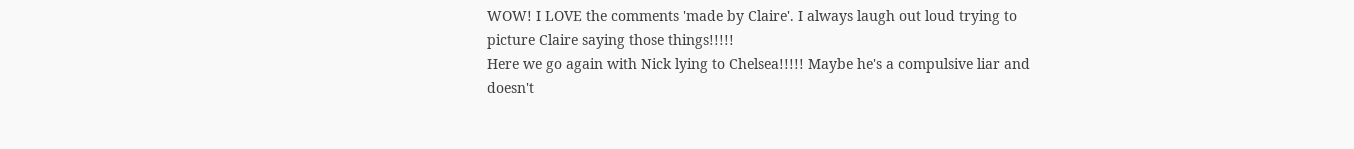WOW! I LOVE the comments 'made by Claire'. I always laugh out loud trying to picture Claire saying those things!!!!!
Here we go again with Nick lying to Chelsea!!!!! Maybe he's a compulsive liar and doesn't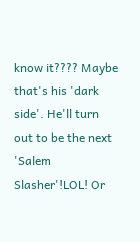know it???? Maybe that's his 'dark side'. He'll turn out to be the next 'Salem Slasher'!LOL! Or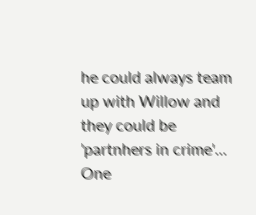he could always team up with Willow and they could be 'partnhers in crime'...
One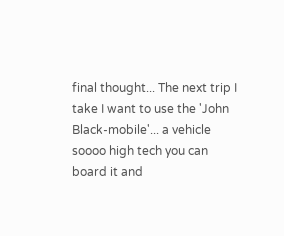final thought... The next trip I take I want to use the 'John Black-mobile'... a vehicle soooo high tech you can board it and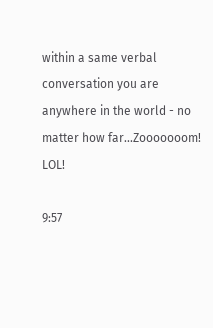within a same verbal conversation you are anywhere in the world - no matter how far...Zooooooom! LOL!

9:57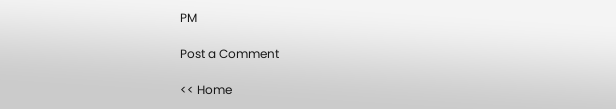PM

Post a Comment

<< Home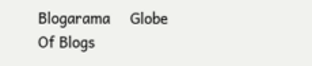Blogarama     Globe Of Blogs